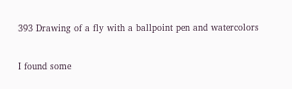393 Drawing of a fly with a ballpoint pen and watercolors

I found some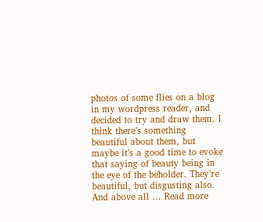photos of some flies on a blog in my wordpress reader, and decided to try and draw them. I think there’s something beautiful about them, but maybe it’s a good time to evoke that saying of beauty being in the eye of the beholder. They’re beautiful, but disgusting also. And above all … Read more